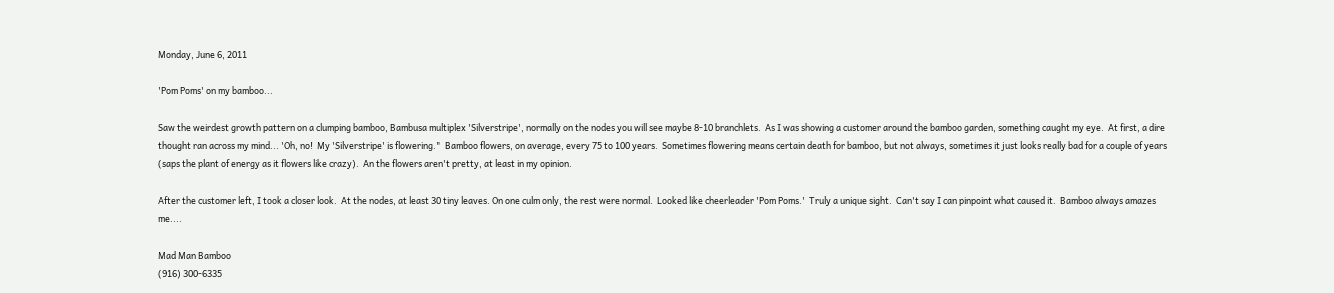Monday, June 6, 2011

'Pom Poms' on my bamboo...

Saw the weirdest growth pattern on a clumping bamboo, Bambusa multiplex 'Silverstripe', normally on the nodes you will see maybe 8-10 branchlets.  As I was showing a customer around the bamboo garden, something caught my eye.  At first, a dire thought ran across my mind... 'Oh, no!  My 'Silverstripe' is flowering."  Bamboo flowers, on average, every 75 to 100 years.  Sometimes flowering means certain death for bamboo, but not always, sometimes it just looks really bad for a couple of years (saps the plant of energy as it flowers like crazy).  An the flowers aren't pretty, at least in my opinion.

After the customer left, I took a closer look.  At the nodes, at least 30 tiny leaves. On one culm only, the rest were normal.  Looked like cheerleader 'Pom Poms.'  Truly a unique sight.  Can't say I can pinpoint what caused it.  Bamboo always amazes me....

Mad Man Bamboo
(916) 300-6335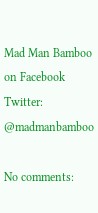Mad Man Bamboo on Facebook
Twitter: @madmanbamboo

No comments: